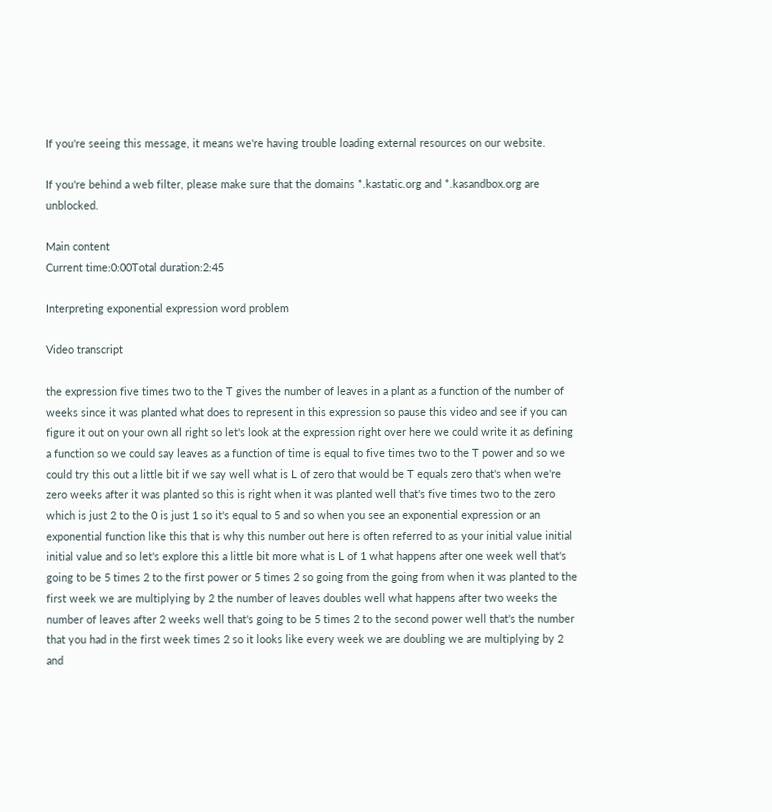If you're seeing this message, it means we're having trouble loading external resources on our website.

If you're behind a web filter, please make sure that the domains *.kastatic.org and *.kasandbox.org are unblocked.

Main content
Current time:0:00Total duration:2:45

Interpreting exponential expression word problem

Video transcript

the expression five times two to the T gives the number of leaves in a plant as a function of the number of weeks since it was planted what does to represent in this expression so pause this video and see if you can figure it out on your own all right so let's look at the expression right over here we could write it as defining a function so we could say leaves as a function of time is equal to five times two to the T power and so we could try this out a little bit if we say well what is L of zero that would be T equals zero that's when we're zero weeks after it was planted so this is right when it was planted well that's five times two to the zero which is just 2 to the 0 is just 1 so it's equal to 5 and so when you see an exponential expression or an exponential function like this that is why this number out here is often referred to as your initial value initial initial value and so let's explore this a little bit more what is L of 1 what happens after one week well that's going to be 5 times 2 to the first power or 5 times 2 so going from the going from when it was planted to the first week we are multiplying by 2 the number of leaves doubles well what happens after two weeks the number of leaves after 2 weeks well that's going to be 5 times 2 to the second power well that's the number that you had in the first week times 2 so it looks like every week we are doubling we are multiplying by 2 and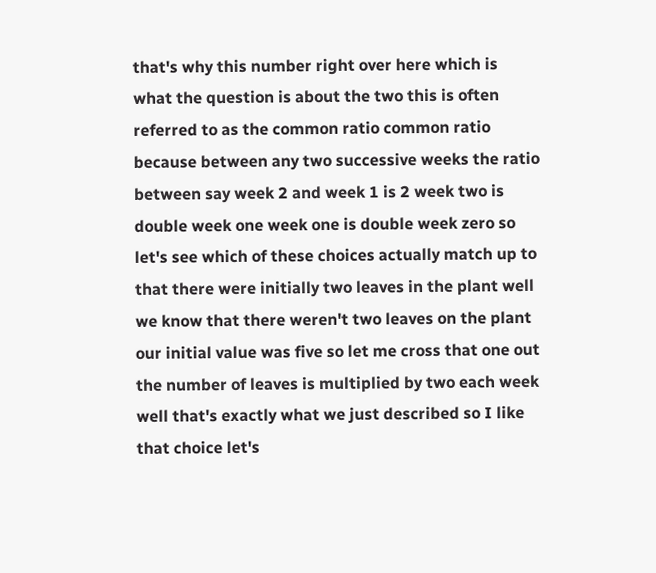that's why this number right over here which is what the question is about the two this is often referred to as the common ratio common ratio because between any two successive weeks the ratio between say week 2 and week 1 is 2 week two is double week one week one is double week zero so let's see which of these choices actually match up to that there were initially two leaves in the plant well we know that there weren't two leaves on the plant our initial value was five so let me cross that one out the number of leaves is multiplied by two each week well that's exactly what we just described so I like that choice let's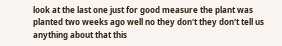look at the last one just for good measure the plant was planted two weeks ago well no they don't they don't tell us anything about that this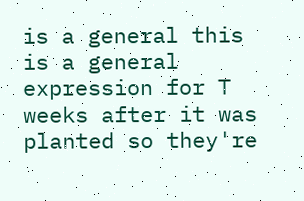is a general this is a general expression for T weeks after it was planted so they're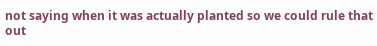not saying when it was actually planted so we could rule that out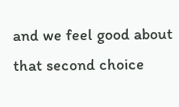and we feel good about that second choice